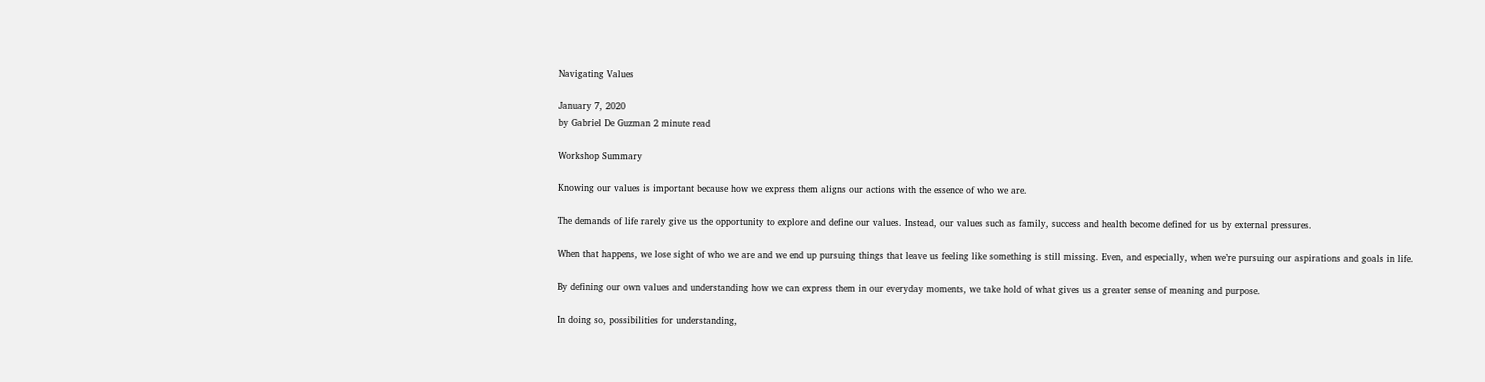Navigating Values

January 7, 2020
by Gabriel De Guzman 2 minute read

Workshop Summary

Knowing our values is important because how we express them aligns our actions with the essence of who we are.

The demands of life rarely give us the opportunity to explore and define our values. Instead, our values such as family, success and health become defined for us by external pressures.

When that happens, we lose sight of who we are and we end up pursuing things that leave us feeling like something is still missing. Even, and especially, when we’re pursuing our aspirations and goals in life.

By defining our own values and understanding how we can express them in our everyday moments, we take hold of what gives us a greater sense of meaning and purpose.

In doing so, possibilities for understanding,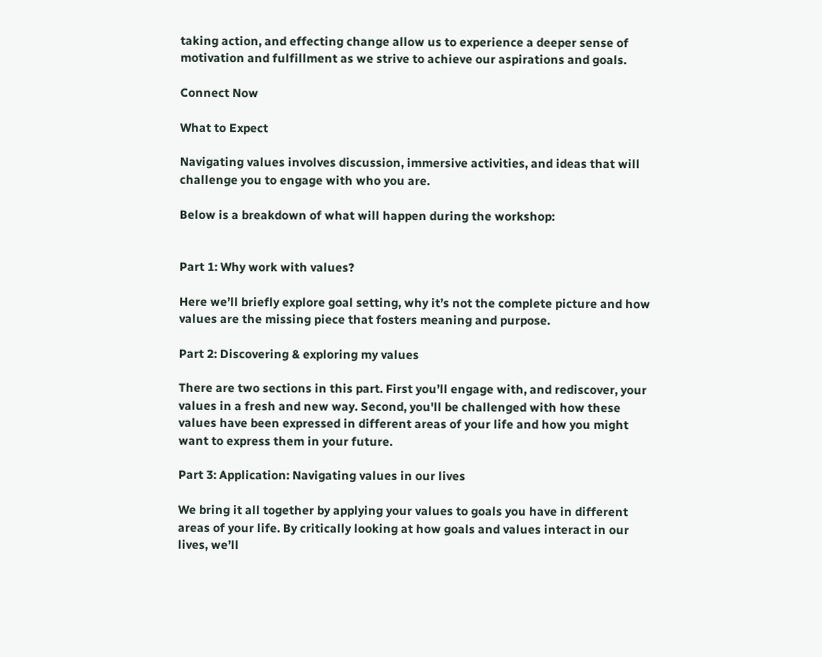taking action, and effecting change allow us to experience a deeper sense of motivation and fulfillment as we strive to achieve our aspirations and goals.

Connect Now

What to Expect

Navigating values involves discussion, immersive activities, and ideas that will challenge you to engage with who you are.

Below is a breakdown of what will happen during the workshop:


Part 1: Why work with values?

Here we’ll briefly explore goal setting, why it’s not the complete picture and how values are the missing piece that fosters meaning and purpose.

Part 2: Discovering & exploring my values

There are two sections in this part. First you’ll engage with, and rediscover, your values in a fresh and new way. Second, you'll be challenged with how these values have been expressed in different areas of your life and how you might want to express them in your future.

Part 3: Application: Navigating values in our lives

We bring it all together by applying your values to goals you have in different areas of your life. By critically looking at how goals and values interact in our lives, we’ll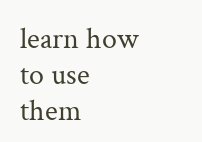learn how to use them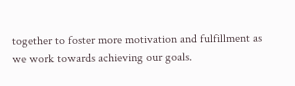together to foster more motivation and fulfillment as we work towards achieving our goals.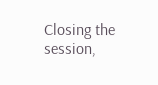Closing the session,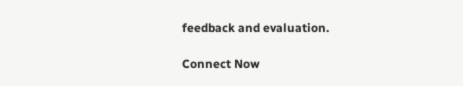feedback and evaluation.

Connect Now